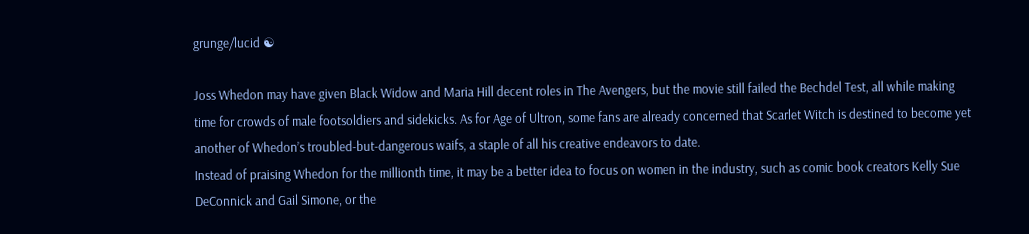grunge/lucid ☯

Joss Whedon may have given Black Widow and Maria Hill decent roles in The Avengers, but the movie still failed the Bechdel Test, all while making time for crowds of male footsoldiers and sidekicks. As for Age of Ultron, some fans are already concerned that Scarlet Witch is destined to become yet another of Whedon’s troubled-but-dangerous waifs, a staple of all his creative endeavors to date.
Instead of praising Whedon for the millionth time, it may be a better idea to focus on women in the industry, such as comic book creators Kelly Sue DeConnick and Gail Simone, or the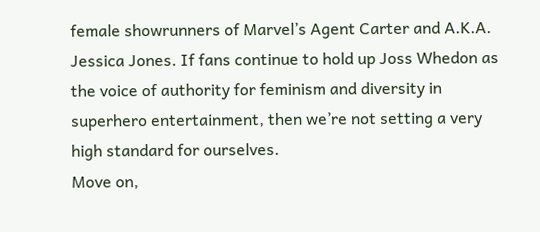female showrunners of Marvel’s Agent Carter and A.K.A. Jessica Jones. If fans continue to hold up Joss Whedon as the voice of authority for feminism and diversity in superhero entertainment, then we’re not setting a very high standard for ourselves.
Move on,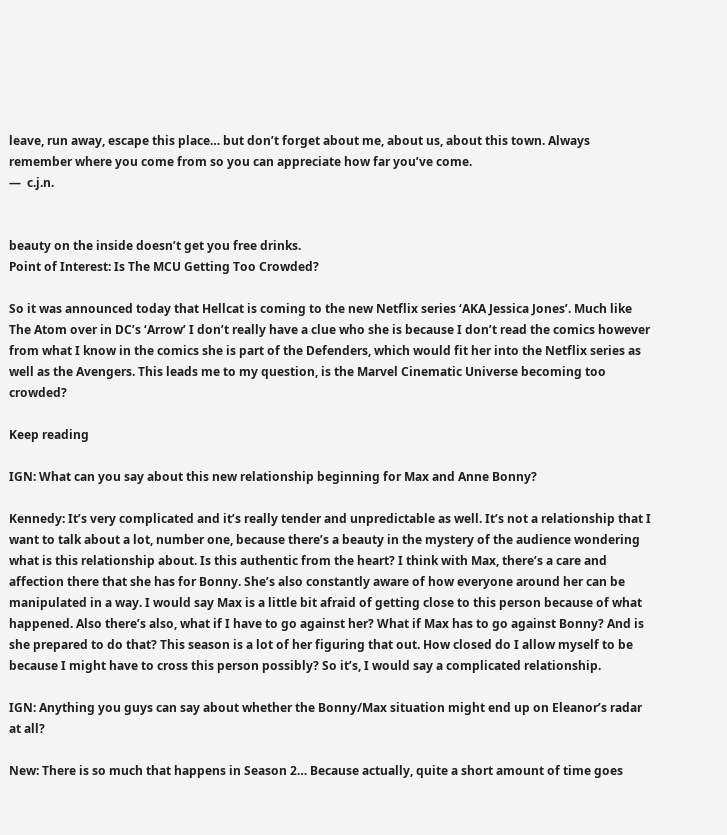leave, run away, escape this place… but don’t forget about me, about us, about this town. Always remember where you come from so you can appreciate how far you’ve come.
—  c.j.n.


beauty on the inside doesn’t get you free drinks.
Point of Interest: Is The MCU Getting Too Crowded?

So it was announced today that Hellcat is coming to the new Netflix series ‘AKA Jessica Jones’. Much like The Atom over in DC’s ‘Arrow’ I don’t really have a clue who she is because I don’t read the comics however from what I know in the comics she is part of the Defenders, which would fit her into the Netflix series as well as the Avengers. This leads me to my question, is the Marvel Cinematic Universe becoming too crowded?

Keep reading

IGN: What can you say about this new relationship beginning for Max and Anne Bonny?

Kennedy: It’s very complicated and it’s really tender and unpredictable as well. It’s not a relationship that I want to talk about a lot, number one, because there’s a beauty in the mystery of the audience wondering what is this relationship about. Is this authentic from the heart? I think with Max, there’s a care and affection there that she has for Bonny. She’s also constantly aware of how everyone around her can be manipulated in a way. I would say Max is a little bit afraid of getting close to this person because of what happened. Also there’s also, what if I have to go against her? What if Max has to go against Bonny? And is she prepared to do that? This season is a lot of her figuring that out. How closed do I allow myself to be because I might have to cross this person possibly? So it’s, I would say a complicated relationship.

IGN: Anything you guys can say about whether the Bonny/Max situation might end up on Eleanor’s radar at all?

New: There is so much that happens in Season 2… Because actually, quite a short amount of time goes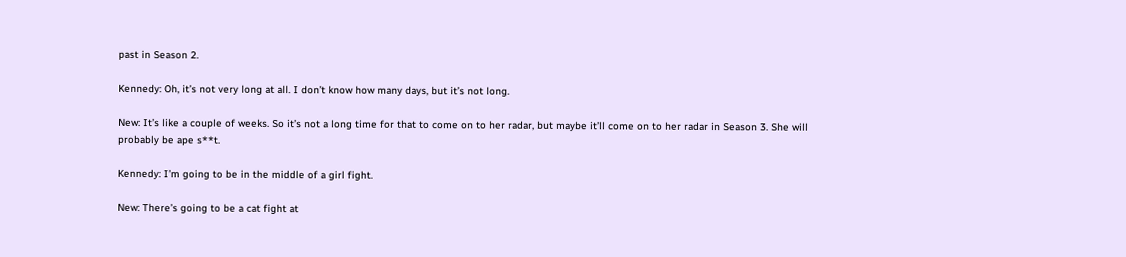past in Season 2.

Kennedy: Oh, it’s not very long at all. I don’t know how many days, but it’s not long.

New: It’s like a couple of weeks. So it’s not a long time for that to come on to her radar, but maybe it’ll come on to her radar in Season 3. She will probably be ape s**t.

Kennedy: I’m going to be in the middle of a girl fight.

New: There’s going to be a cat fight at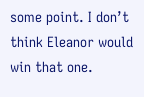some point. I don’t think Eleanor would win that one.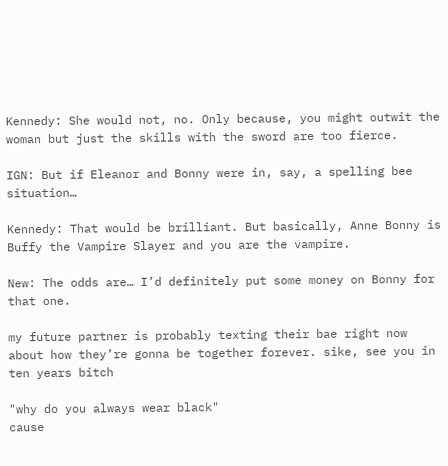Kennedy: She would not, no. Only because, you might outwit the woman but just the skills with the sword are too fierce.

IGN: But if Eleanor and Bonny were in, say, a spelling bee situation…

Kennedy: That would be brilliant. But basically, Anne Bonny is Buffy the Vampire Slayer and you are the vampire.

New: The odds are… I’d definitely put some money on Bonny for that one.

my future partner is probably texting their bae right now about how they’re gonna be together forever. sike, see you in ten years bitch

"why do you always wear black"
cause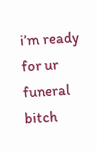i’m ready for ur funeral bitch